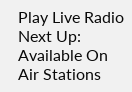Play Live Radio
Next Up:
Available On Air Stations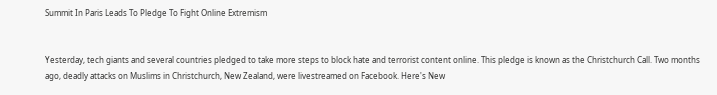Summit In Paris Leads To Pledge To Fight Online Extremism


Yesterday, tech giants and several countries pledged to take more steps to block hate and terrorist content online. This pledge is known as the Christchurch Call. Two months ago, deadly attacks on Muslims in Christchurch, New Zealand, were livestreamed on Facebook. Here's New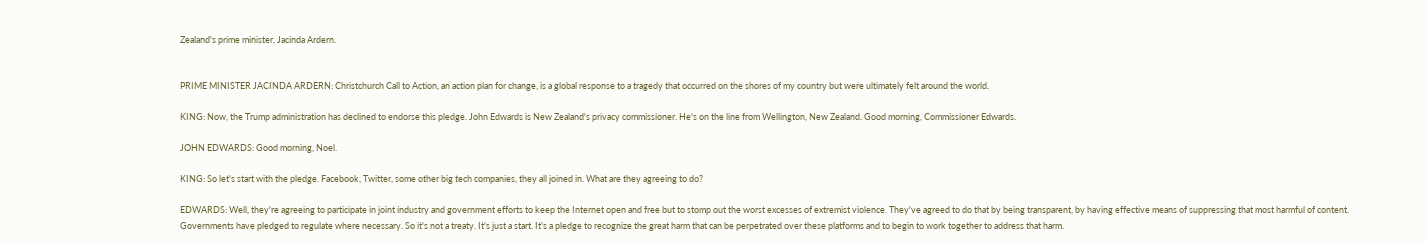Zealand's prime minister, Jacinda Ardern.


PRIME MINISTER JACINDA ARDERN: Christchurch Call to Action, an action plan for change, is a global response to a tragedy that occurred on the shores of my country but were ultimately felt around the world.

KING: Now, the Trump administration has declined to endorse this pledge. John Edwards is New Zealand's privacy commissioner. He's on the line from Wellington, New Zealand. Good morning, Commissioner Edwards.

JOHN EDWARDS: Good morning, Noel.

KING: So let's start with the pledge. Facebook, Twitter, some other big tech companies, they all joined in. What are they agreeing to do?

EDWARDS: Well, they're agreeing to participate in joint industry and government efforts to keep the Internet open and free but to stomp out the worst excesses of extremist violence. They've agreed to do that by being transparent, by having effective means of suppressing that most harmful of content. Governments have pledged to regulate where necessary. So it's not a treaty. It's just a start. It's a pledge to recognize the great harm that can be perpetrated over these platforms and to begin to work together to address that harm.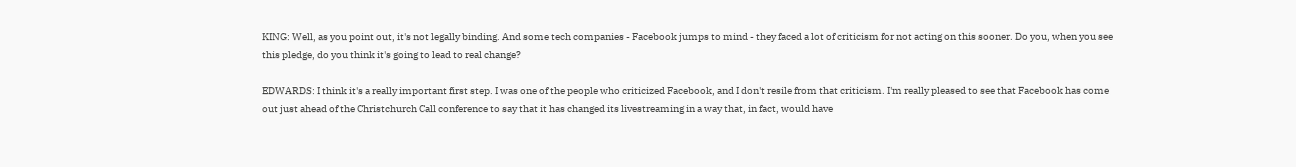KING: Well, as you point out, it's not legally binding. And some tech companies - Facebook jumps to mind - they faced a lot of criticism for not acting on this sooner. Do you, when you see this pledge, do you think it's going to lead to real change?

EDWARDS: I think it's a really important first step. I was one of the people who criticized Facebook, and I don't resile from that criticism. I'm really pleased to see that Facebook has come out just ahead of the Christchurch Call conference to say that it has changed its livestreaming in a way that, in fact, would have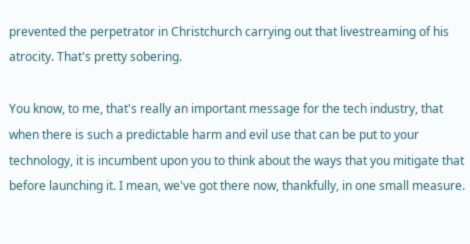prevented the perpetrator in Christchurch carrying out that livestreaming of his atrocity. That's pretty sobering.

You know, to me, that's really an important message for the tech industry, that when there is such a predictable harm and evil use that can be put to your technology, it is incumbent upon you to think about the ways that you mitigate that before launching it. I mean, we've got there now, thankfully, in one small measure.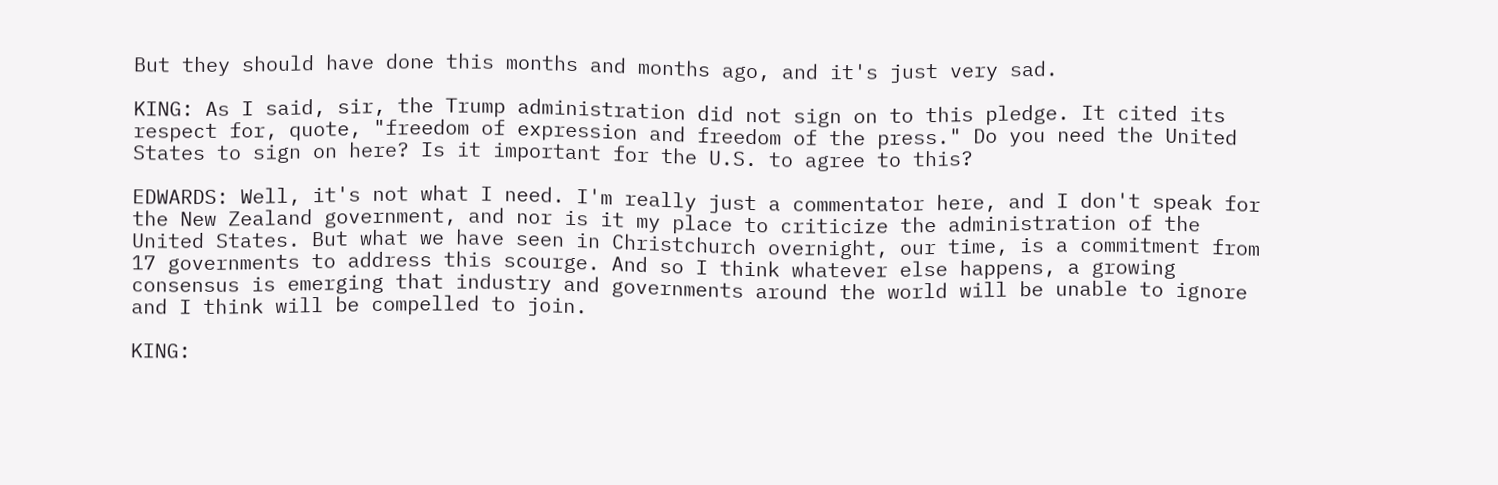But they should have done this months and months ago, and it's just very sad.

KING: As I said, sir, the Trump administration did not sign on to this pledge. It cited its respect for, quote, "freedom of expression and freedom of the press." Do you need the United States to sign on here? Is it important for the U.S. to agree to this?

EDWARDS: Well, it's not what I need. I'm really just a commentator here, and I don't speak for the New Zealand government, and nor is it my place to criticize the administration of the United States. But what we have seen in Christchurch overnight, our time, is a commitment from 17 governments to address this scourge. And so I think whatever else happens, a growing consensus is emerging that industry and governments around the world will be unable to ignore and I think will be compelled to join.

KING: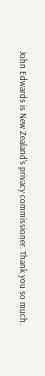John Edwards is New Zealand's privacy commissioner. Thank you so much.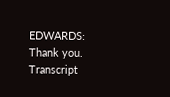EDWARDS: Thank you. Transcript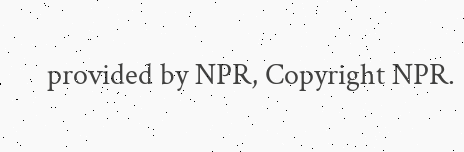provided by NPR, Copyright NPR.